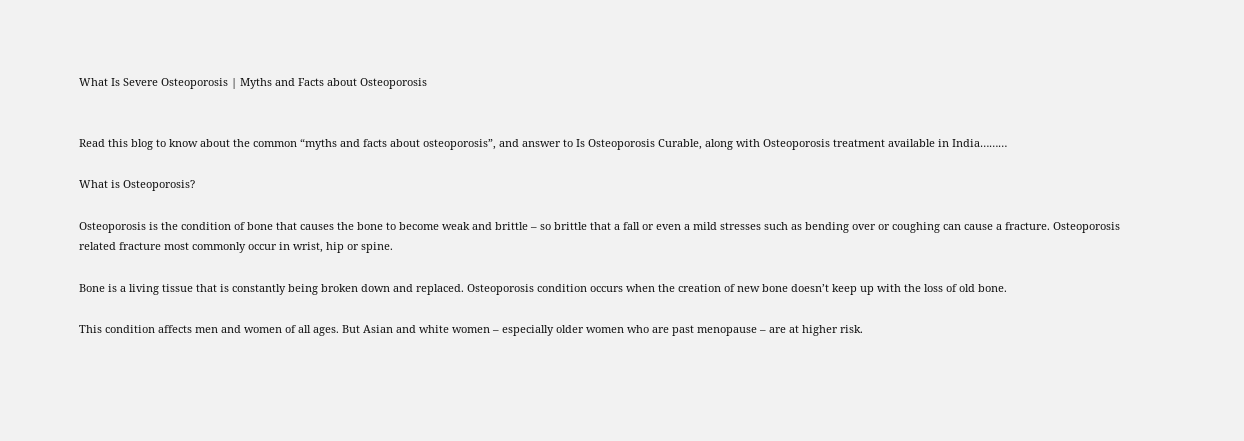What Is Severe Osteoporosis | Myths and Facts about Osteoporosis


Read this blog to know about the common “myths and facts about osteoporosis”, and answer to Is Osteoporosis Curable, along with Osteoporosis treatment available in India………

What is Osteoporosis?

Osteoporosis is the condition of bone that causes the bone to become weak and brittle – so brittle that a fall or even a mild stresses such as bending over or coughing can cause a fracture. Osteoporosis related fracture most commonly occur in wrist, hip or spine.

Bone is a living tissue that is constantly being broken down and replaced. Osteoporosis condition occurs when the creation of new bone doesn’t keep up with the loss of old bone.

This condition affects men and women of all ages. But Asian and white women – especially older women who are past menopause – are at higher risk.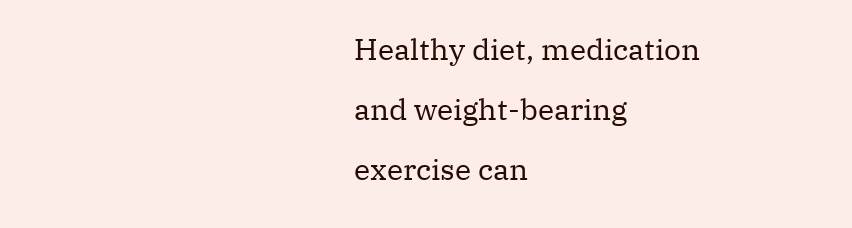Healthy diet, medication and weight-bearing exercise can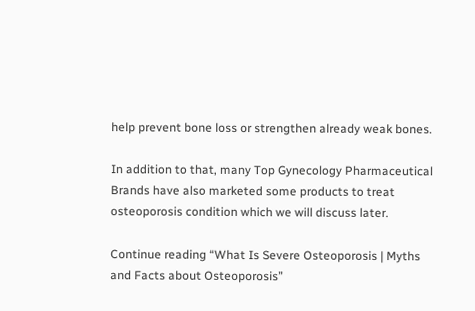help prevent bone loss or strengthen already weak bones.

In addition to that, many Top Gynecology Pharmaceutical Brands have also marketed some products to treat osteoporosis condition which we will discuss later.

Continue reading “What Is Severe Osteoporosis | Myths and Facts about Osteoporosis”